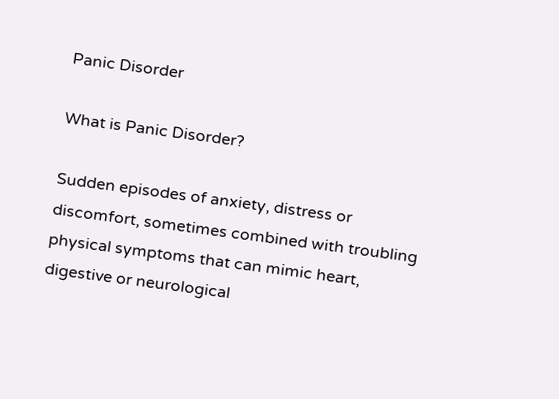Panic Disorder

What is Panic Disorder?

Sudden episodes of anxiety, distress or discomfort, sometimes combined with troubling physical symptoms that can mimic heart, digestive or neurological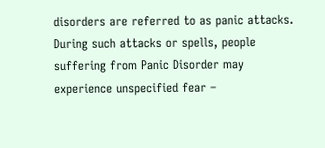disorders are referred to as panic attacks.  During such attacks or spells, people suffering from Panic Disorder may experience unspecified fear –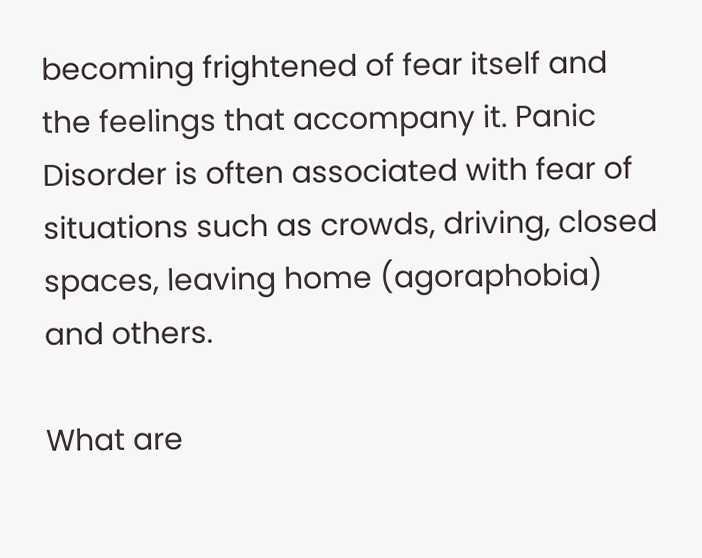becoming frightened of fear itself and the feelings that accompany it. Panic Disorder is often associated with fear of situations such as crowds, driving, closed spaces, leaving home (agoraphobia) and others.

What are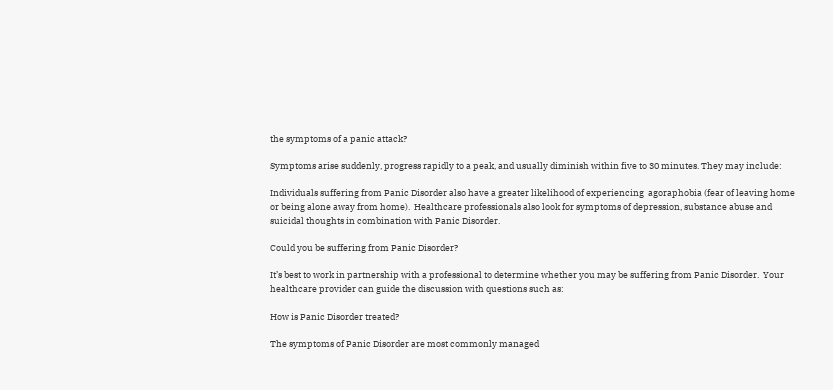the symptoms of a panic attack?

Symptoms arise suddenly, progress rapidly to a peak, and usually diminish within five to 30 minutes. They may include:

Individuals suffering from Panic Disorder also have a greater likelihood of experiencing  agoraphobia (fear of leaving home or being alone away from home).  Healthcare professionals also look for symptoms of depression, substance abuse and suicidal thoughts in combination with Panic Disorder.

Could you be suffering from Panic Disorder?

It’s best to work in partnership with a professional to determine whether you may be suffering from Panic Disorder.  Your healthcare provider can guide the discussion with questions such as:

How is Panic Disorder treated?

The symptoms of Panic Disorder are most commonly managed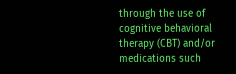through the use of cognitive behavioral therapy (CBT) and/or medications such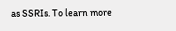as SSRIs. To learn more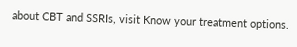about CBT and SSRIs, visit Know your treatment options.